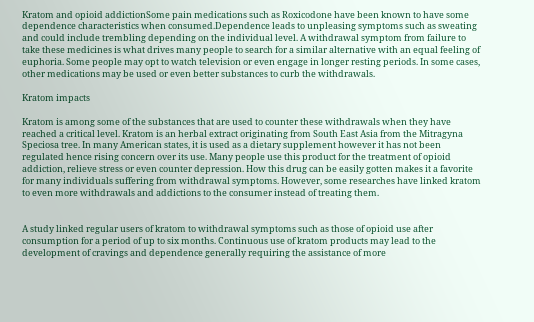Kratom and opioid addictionSome pain medications such as Roxicodone have been known to have some dependence characteristics when consumed.Dependence leads to unpleasing symptoms such as sweating and could include trembling depending on the individual level. A withdrawal symptom from failure to take these medicines is what drives many people to search for a similar alternative with an equal feeling of euphoria. Some people may opt to watch television or even engage in longer resting periods. In some cases, other medications may be used or even better substances to curb the withdrawals.

Kratom impacts

Kratom is among some of the substances that are used to counter these withdrawals when they have reached a critical level. Kratom is an herbal extract originating from South East Asia from the Mitragyna Speciosa tree. In many American states, it is used as a dietary supplement however it has not been regulated hence rising concern over its use. Many people use this product for the treatment of opioid addiction, relieve stress or even counter depression. How this drug can be easily gotten makes it a favorite for many individuals suffering from withdrawal symptoms. However, some researches have linked kratom to even more withdrawals and addictions to the consumer instead of treating them.


A study linked regular users of kratom to withdrawal symptoms such as those of opioid use after consumption for a period of up to six months. Continuous use of kratom products may lead to the development of cravings and dependence generally requiring the assistance of more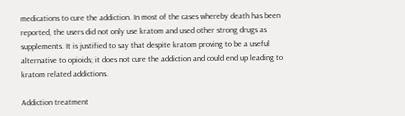medications to cure the addiction. In most of the cases whereby death has been reported, the users did not only use kratom and used other strong drugs as supplements. It is justified to say that despite kratom proving to be a useful alternative to opioids; it does not cure the addiction and could end up leading to kratom related addictions.

Addiction treatment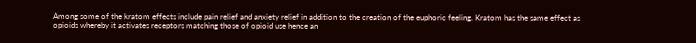Among some of the kratom effects include pain relief and anxiety relief in addition to the creation of the euphoric feeling. Kratom has the same effect as opioids whereby it activates receptors matching those of opioid use hence an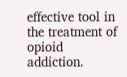effective tool in the treatment of opioid addiction.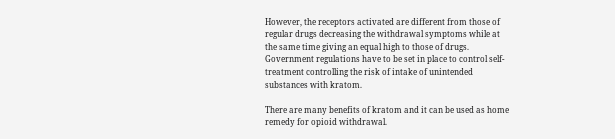However, the receptors activated are different from those of regular drugs decreasing the withdrawal symptoms while at the same time giving an equal high to those of drugs. Government regulations have to be set in place to control self-treatment controlling the risk of intake of unintended substances with kratom.

There are many benefits of kratom and it can be used as home remedy for opioid withdrawal.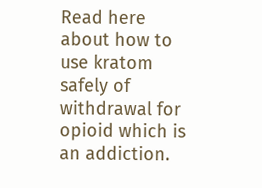Read here about how to use kratom safely of withdrawal for opioid which is an addiction.